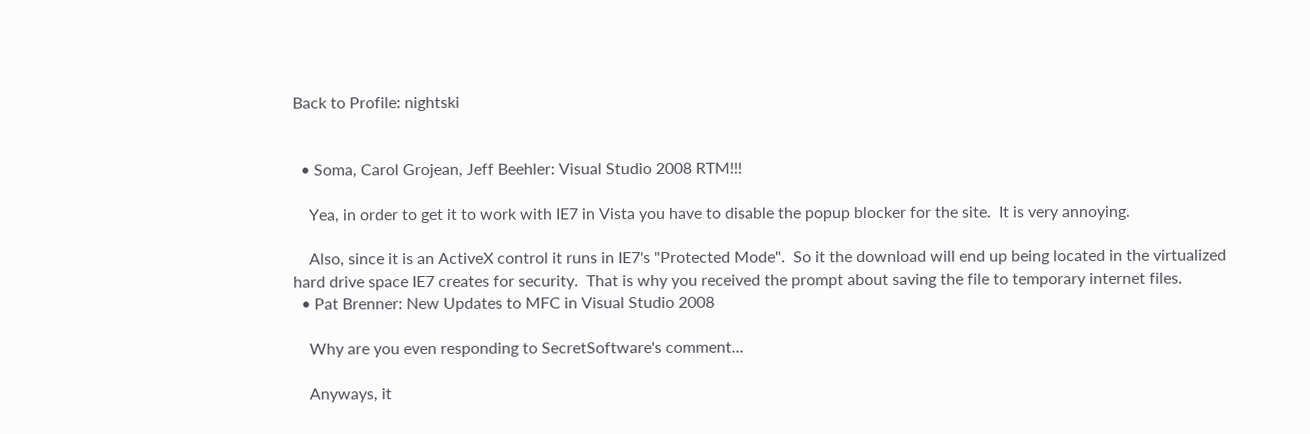Back to Profile: nightski


  • Soma, Carol Grojean, Jeff Beehler: Visual Studio 2008 RTM!!!

    Yea, in order to get it to work with IE7 in Vista you have to disable the popup blocker for the site.  It is very annoying.

    Also, since it is an ActiveX control it runs in IE7's "Protected Mode".  So it the download will end up being located in the virtualized hard drive space IE7 creates for security.  That is why you received the prompt about saving the file to temporary internet files.
  • Pat Brenner: New Updates to MFC in Visual Studio 2008

    Why are you even responding to SecretSoftware's comment...

    Anyways, it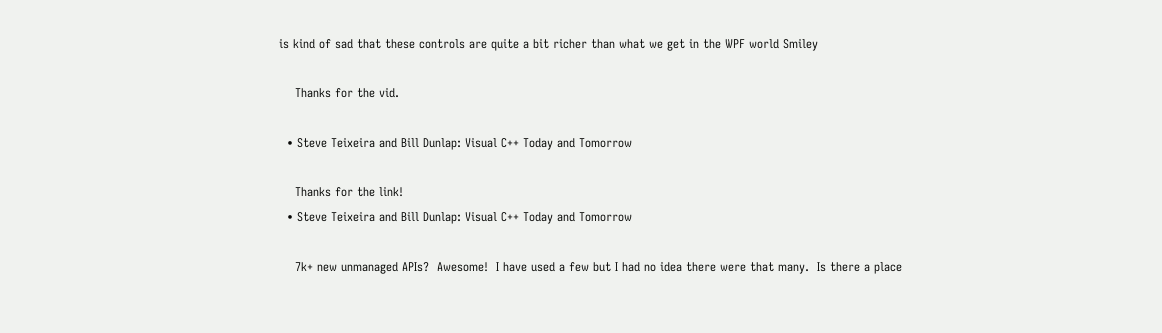is kind of sad that these controls are quite a bit richer than what we get in the WPF world Smiley

    Thanks for the vid.

  • Steve Teixeira and Bill Dunlap: Visual C++ Today and Tomorrow

    Thanks for the link!
  • Steve Teixeira and Bill Dunlap: Visual C++ Today and Tomorrow

    7k+ new unmanaged APIs?  Awesome!  I have used a few but I had no idea there were that many.  Is there a place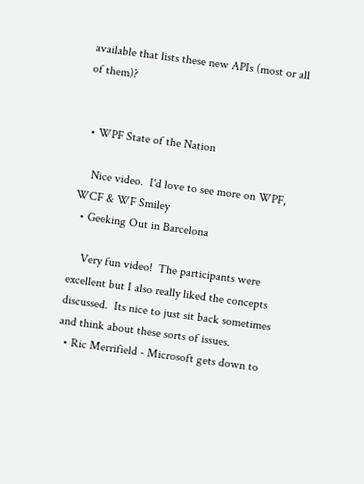available that lists these new APIs (most or all of them)?


  • WPF State of the Nation

    Nice video.  I'd love to see more on WPF, WCF & WF Smiley
  • Geeking Out in Barcelona

    Very fun video!  The participants were excellent but I also really liked the concepts discussed.  Its nice to just sit back sometimes and think about these sorts of issues.
  • Ric Merrifield - Microsoft gets down to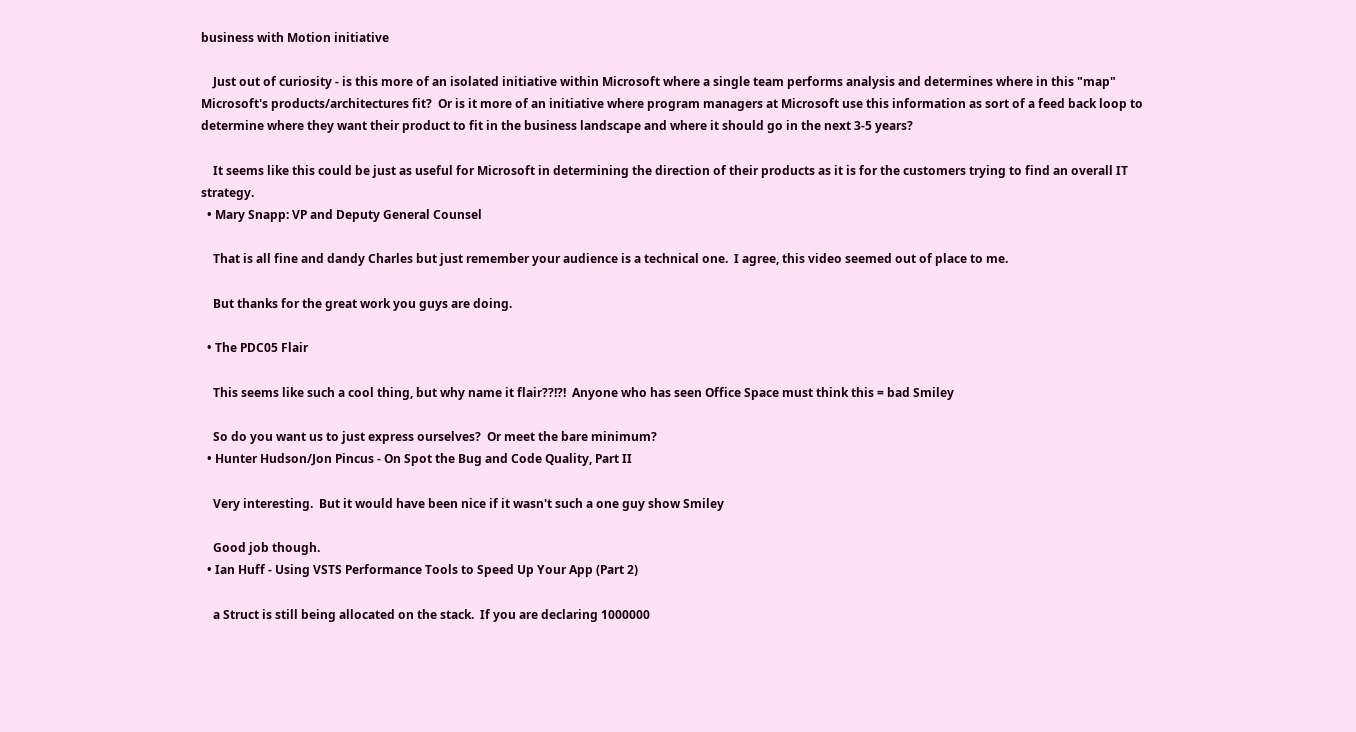business with Motion initiative

    Just out of curiosity - is this more of an isolated initiative within Microsoft where a single team performs analysis and determines where in this "map" Microsoft's products/architectures fit?  Or is it more of an initiative where program managers at Microsoft use this information as sort of a feed back loop to determine where they want their product to fit in the business landscape and where it should go in the next 3-5 years?

    It seems like this could be just as useful for Microsoft in determining the direction of their products as it is for the customers trying to find an overall IT strategy.
  • Mary Snapp: VP and Deputy General Counsel

    That is all fine and dandy Charles but just remember your audience is a technical one.  I agree, this video seemed out of place to me.

    But thanks for the great work you guys are doing.

  • The PDC05 Flair

    This seems like such a cool thing, but why name it flair??!?!  Anyone who has seen Office Space must think this = bad Smiley

    So do you want us to just express ourselves?  Or meet the bare minimum?
  • Hunter Hudson/Jon Pincus - On Spot the Bug and Code Quality, Part II

    Very interesting.  But it would have been nice if it wasn't such a one guy show Smiley

    Good job though.
  • Ian Huff - Using VSTS Performance Tools to Speed Up Your App (Part 2)

    a Struct is still being allocated on the stack.  If you are declaring 1000000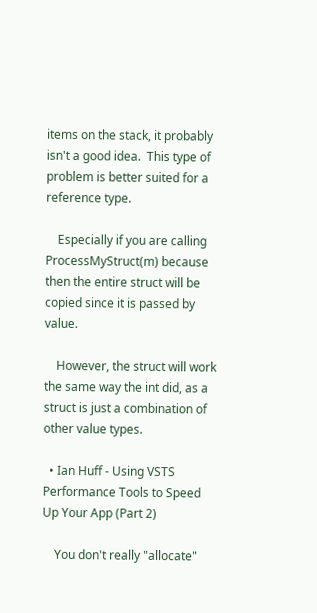items on the stack, it probably isn't a good idea.  This type of problem is better suited for a reference type.

    Especially if you are calling ProcessMyStruct(m) because then the entire struct will be copied since it is passed by value.

    However, the struct will work the same way the int did, as a struct is just a combination of other value types.

  • Ian Huff - Using VSTS Performance Tools to Speed Up Your App (Part 2)

    You don't really "allocate"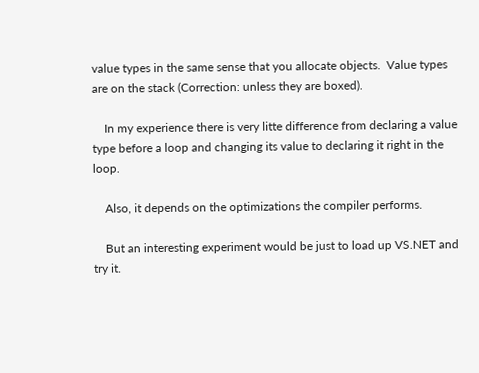value types in the same sense that you allocate objects.  Value types are on the stack (Correction: unless they are boxed).

    In my experience there is very litte difference from declaring a value type before a loop and changing its value to declaring it right in the loop.

    Also, it depends on the optimizations the compiler performs.

    But an interesting experiment would be just to load up VS.NET and try it.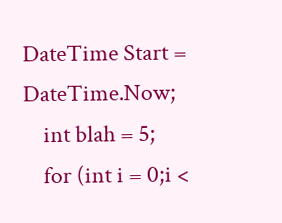DateTime Start = DateTime.Now;
    int blah = 5;
    for (int i = 0;i <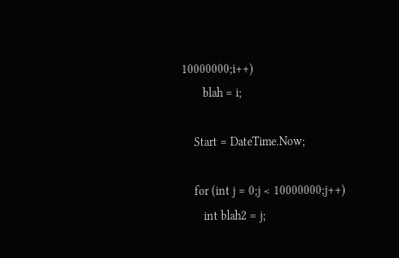10000000;i++)
       blah = i;

    Start = DateTime.Now;

    for (int j = 0;j < 10000000;j++)
       int blah2 = j;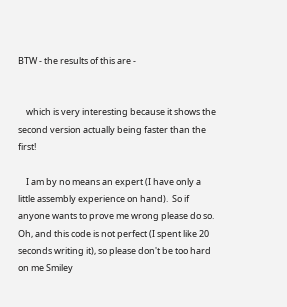BTW - the results of this are -


    which is very interesting because it shows the second version actually being faster than the first!

    I am by no means an expert (I have only a little assembly experience on hand).  So if anyone wants to prove me wrong please do so.  Oh, and this code is not perfect (I spent like 20 seconds writing it), so please don't be too hard on me Smiley